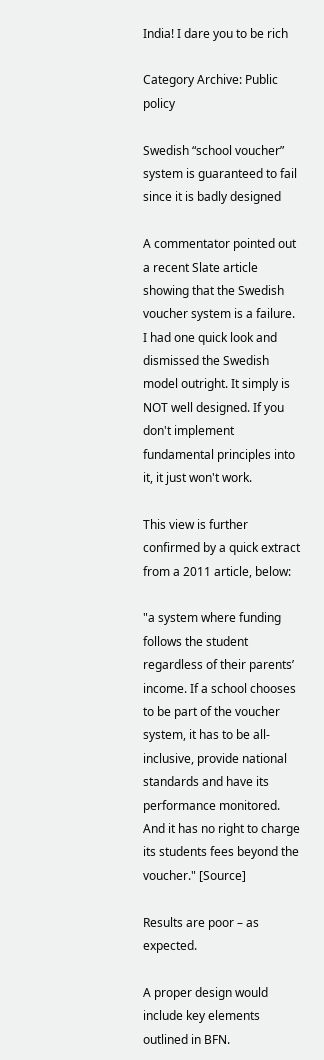India! I dare you to be rich

Category Archive: Public policy

Swedish “school voucher” system is guaranteed to fail since it is badly designed

A commentator pointed out a recent Slate article showing that the Swedish voucher system is a failure. I had one quick look and dismissed the Swedish model outright. It simply is NOT well designed. If you don't implement fundamental principles into it, it just won't work.

This view is further confirmed by a quick extract from a 2011 article, below:

"a system where funding follows the student regardless of their parents’ income. If a school chooses to be part of the voucher system, it has to be all-inclusive, provide national standards and have its performance monitored. And it has no right to charge its students fees beyond the voucher." [Source]

Results are poor – as expected.

A proper design would include key elements outlined in BFN.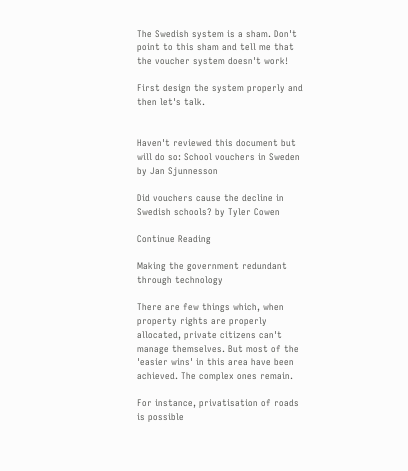The Swedish system is a sham. Don't point to this sham and tell me that the voucher system doesn't work!

First design the system properly and then let's talk.


Haven't reviewed this document but will do so: School vouchers in Sweden by Jan Sjunnesson

Did vouchers cause the decline in Swedish schools? by Tyler Cowen

Continue Reading

Making the government redundant through technology

There are few things which, when property rights are properly allocated, private citizens can't manage themselves. But most of the 'easier wins' in this area have been achieved. The complex ones remain.

For instance, privatisation of roads is possible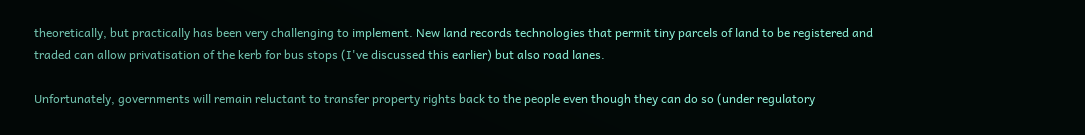theoretically, but practically has been very challenging to implement. New land records technologies that permit tiny parcels of land to be registered and traded can allow privatisation of the kerb for bus stops (I've discussed this earlier) but also road lanes.

Unfortunately, governments will remain reluctant to transfer property rights back to the people even though they can do so (under regulatory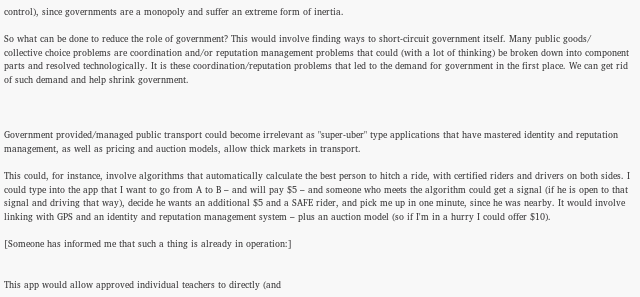control), since governments are a monopoly and suffer an extreme form of inertia.

So what can be done to reduce the role of government? This would involve finding ways to short-circuit government itself. Many public goods/ collective choice problems are coordination and/or reputation management problems that could (with a lot of thinking) be broken down into component parts and resolved technologically. It is these coordination/reputation problems that led to the demand for government in the first place. We can get rid of such demand and help shrink government.



Government provided/managed public transport could become irrelevant as "super-uber" type applications that have mastered identity and reputation management, as well as pricing and auction models, allow thick markets in transport.

This could, for instance, involve algorithms that automatically calculate the best person to hitch a ride, with certified riders and drivers on both sides. I could type into the app that I want to go from A to B – and will pay $5 – and someone who meets the algorithm could get a signal (if he is open to that signal and driving that way), decide he wants an additional $5 and a SAFE rider, and pick me up in one minute, since he was nearby. It would involve linking with GPS and an identity and reputation management system – plus an auction model (so if I'm in a hurry I could offer $10).

[Someone has informed me that such a thing is already in operation:]


This app would allow approved individual teachers to directly (and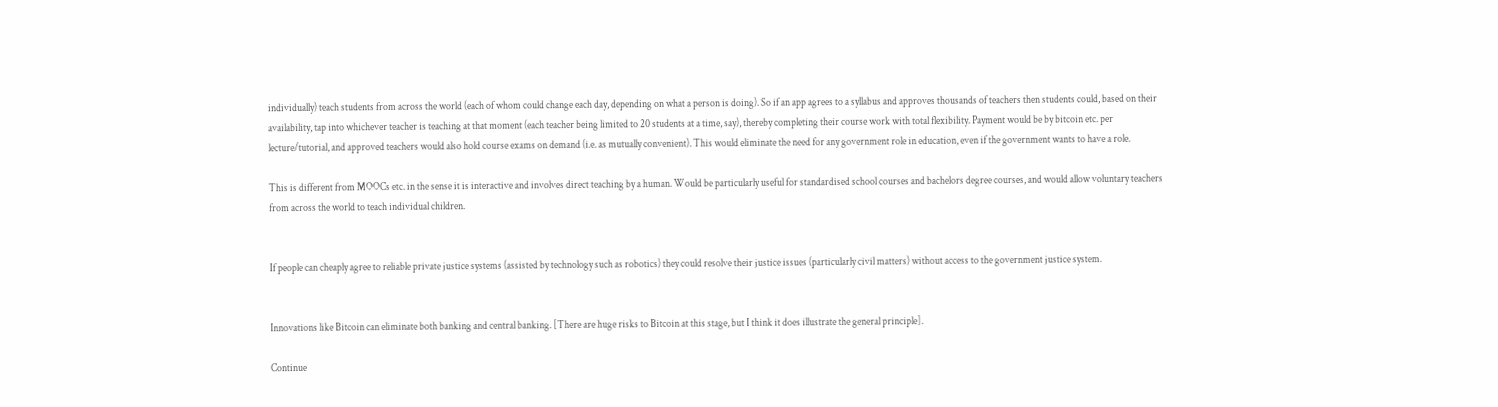individually) teach students from across the world (each of whom could change each day, depending on what a person is doing). So if an app agrees to a syllabus and approves thousands of teachers then students could, based on their availability, tap into whichever teacher is teaching at that moment (each teacher being limited to 20 students at a time, say), thereby completing their course work with total flexibility. Payment would be by bitcoin etc. per lecture/tutorial, and approved teachers would also hold course exams on demand (i.e. as mutually convenient). This would eliminate the need for any government role in education, even if the government wants to have a role.

This is different from MOOCs etc. in the sense it is interactive and involves direct teaching by a human. Would be particularly useful for standardised school courses and bachelors degree courses, and would allow voluntary teachers from across the world to teach individual children.


If people can cheaply agree to reliable private justice systems (assisted by technology such as robotics) they could resolve their justice issues (particularly civil matters) without access to the government justice system.


Innovations like Bitcoin can eliminate both banking and central banking. [There are huge risks to Bitcoin at this stage, but I think it does illustrate the general principle].

Continue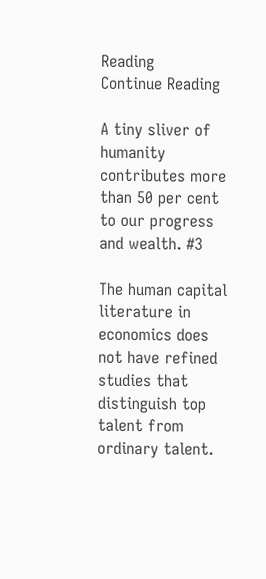Reading
Continue Reading

A tiny sliver of humanity contributes more than 50 per cent to our progress and wealth. #3

The human capital literature in economics does not have refined studies that distinguish top talent from ordinary talent.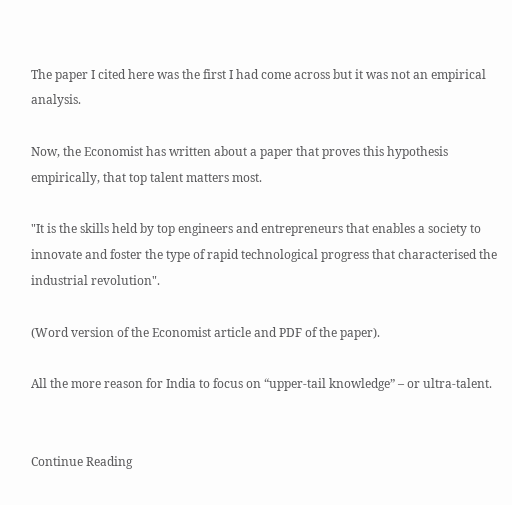The paper I cited here was the first I had come across but it was not an empirical analysis.

Now, the Economist has written about a paper that proves this hypothesis empirically, that top talent matters most.

"It is the skills held by top engineers and entrepreneurs that enables a society to innovate and foster the type of rapid technological progress that characterised the industrial revolution".

(Word version of the Economist article and PDF of the paper).

All the more reason for India to focus on “upper-tail knowledge” – or ultra-talent.


Continue Reading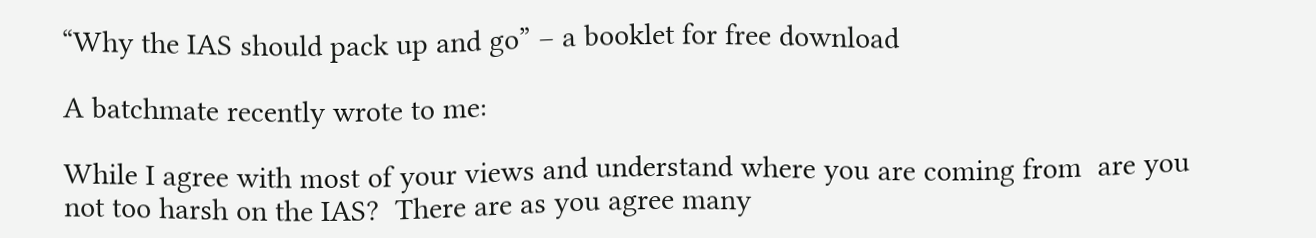“Why the IAS should pack up and go” – a booklet for free download

A batchmate recently wrote to me:

While I agree with most of your views and understand where you are coming from  are you not too harsh on the IAS?  There are as you agree many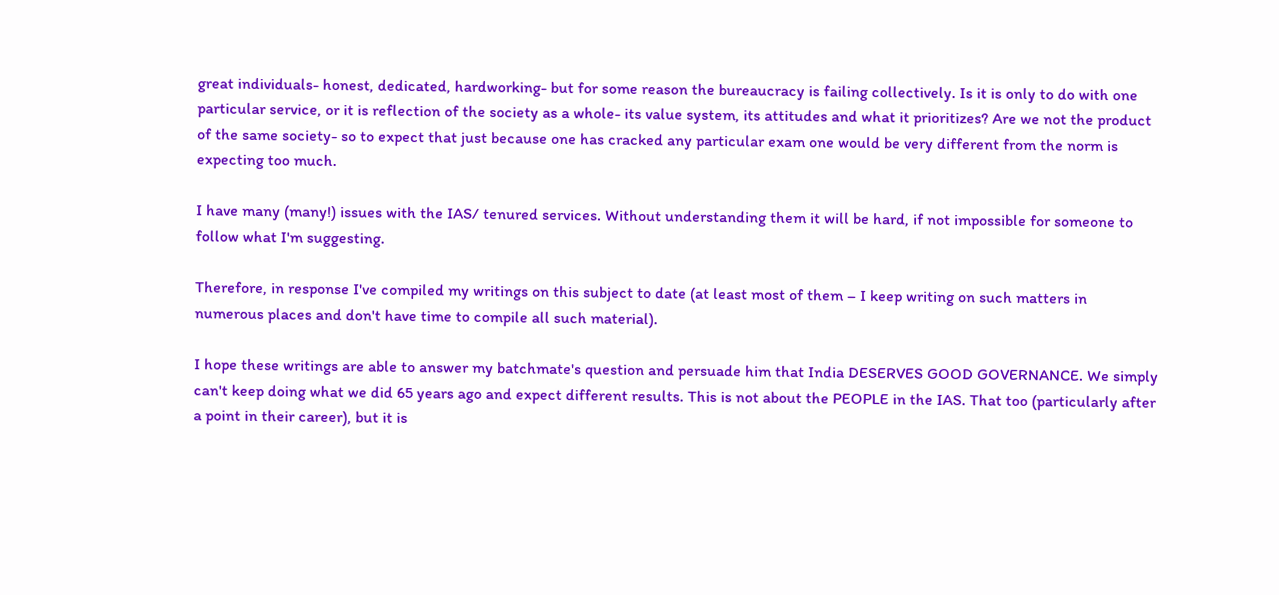great individuals- honest, dedicated, hardworking- but for some reason the bureaucracy is failing collectively. Is it is only to do with one particular service, or it is reflection of the society as a whole- its value system, its attitudes and what it prioritizes? Are we not the product of the same society- so to expect that just because one has cracked any particular exam one would be very different from the norm is expecting too much.

I have many (many!) issues with the IAS/ tenured services. Without understanding them it will be hard, if not impossible for someone to follow what I'm suggesting.

Therefore, in response I've compiled my writings on this subject to date (at least most of them – I keep writing on such matters in numerous places and don't have time to compile all such material).

I hope these writings are able to answer my batchmate's question and persuade him that India DESERVES GOOD GOVERNANCE. We simply can't keep doing what we did 65 years ago and expect different results. This is not about the PEOPLE in the IAS. That too (particularly after a point in their career), but it is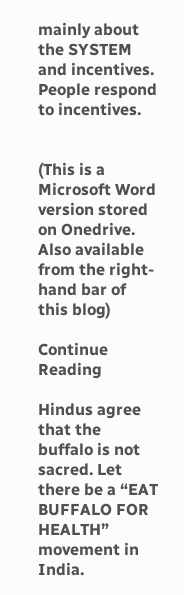mainly about the SYSTEM and incentives. People respond to incentives.


(This is a Microsoft Word version stored on Onedrive. Also available from the right-hand bar of this blog)

Continue Reading

Hindus agree that the buffalo is not sacred. Let there be a “EAT BUFFALO FOR HEALTH” movement in India.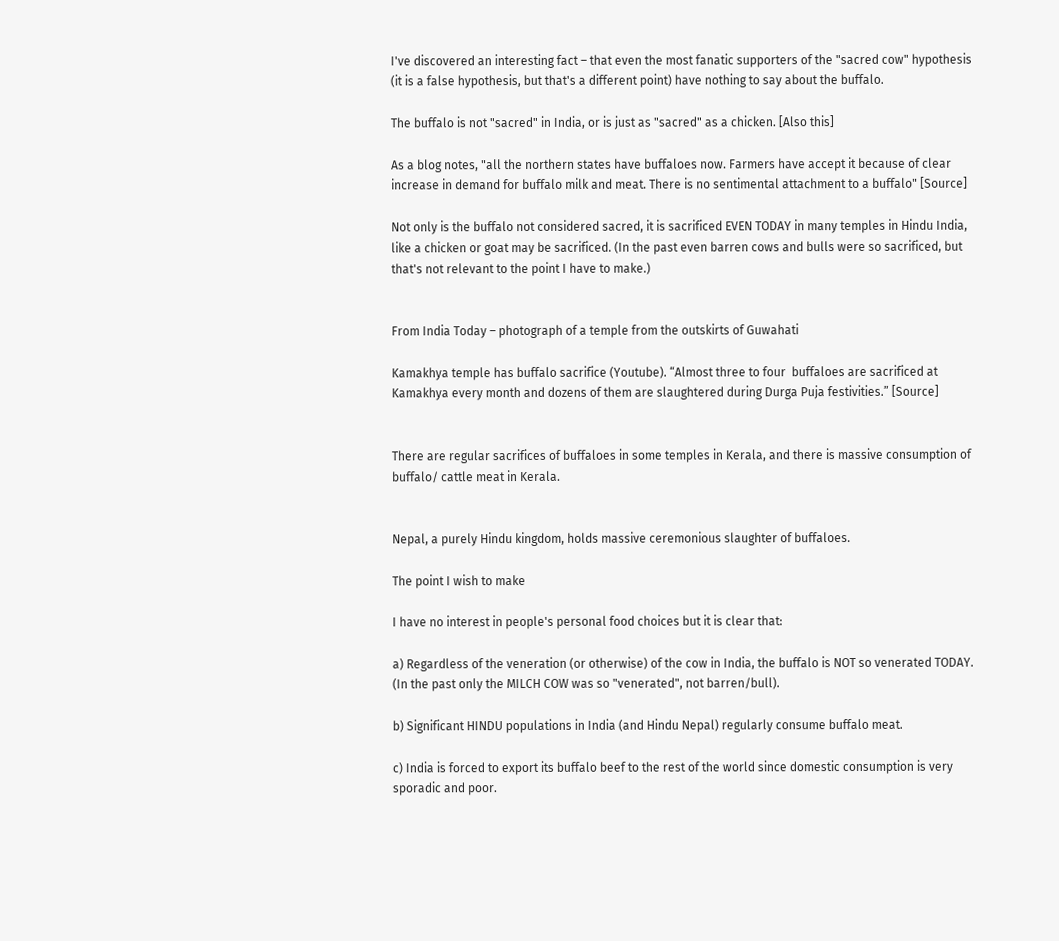I've discovered an interesting fact – that even the most fanatic supporters of the "sacred cow" hypothesis (it is a false hypothesis, but that's a different point) have nothing to say about the buffalo.

The buffalo is not "sacred" in India, or is just as "sacred" as a chicken. [Also this]

As a blog notes, "all the northern states have buffaloes now. Farmers have accept it because of clear increase in demand for buffalo milk and meat. There is no sentimental attachment to a buffalo" [Source]

Not only is the buffalo not considered sacred, it is sacrificed EVEN TODAY in many temples in Hindu India, like a chicken or goat may be sacrificed. (In the past even barren cows and bulls were so sacrificed, but that's not relevant to the point I have to make.)


From India Today – photograph of a temple from the outskirts of Guwahati

Kamakhya temple has buffalo sacrifice (Youtube). “Almost three to four  buffaloes are sacrificed at Kamakhya every month and dozens of them are slaughtered during Durga Puja festivities.” [Source]


There are regular sacrifices of buffaloes in some temples in Kerala, and there is massive consumption of buffalo/ cattle meat in Kerala.


Nepal, a purely Hindu kingdom, holds massive ceremonious slaughter of buffaloes.

The point I wish to make

I have no interest in people's personal food choices but it is clear that:

a) Regardless of the veneration (or otherwise) of the cow in India, the buffalo is NOT so venerated TODAY. (In the past only the MILCH COW was so "venerated", not barren/bull).

b) Significant HINDU populations in India (and Hindu Nepal) regularly consume buffalo meat.

c) India is forced to export its buffalo beef to the rest of the world since domestic consumption is very sporadic and poor.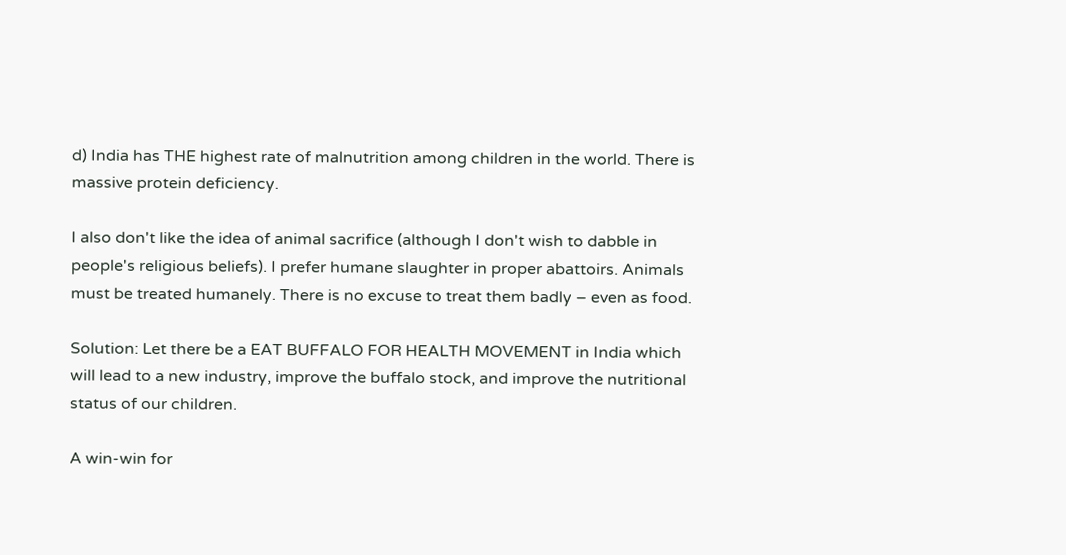d) India has THE highest rate of malnutrition among children in the world. There is massive protein deficiency.

I also don't like the idea of animal sacrifice (although I don't wish to dabble in people's religious beliefs). I prefer humane slaughter in proper abattoirs. Animals must be treated humanely. There is no excuse to treat them badly – even as food.

Solution: Let there be a EAT BUFFALO FOR HEALTH MOVEMENT in India which will lead to a new industry, improve the buffalo stock, and improve the nutritional status of our children.

A win-win for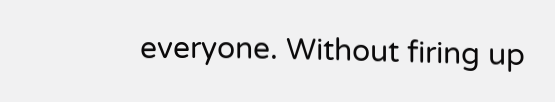everyone. Without firing up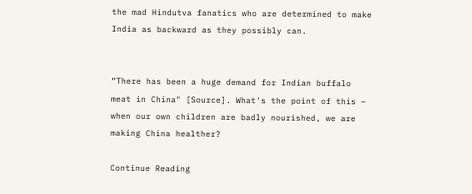the mad Hindutva fanatics who are determined to make India as backward as they possibly can.


“There has been a huge demand for Indian buffalo meat in China" [Source]. What's the point of this – when our own children are badly nourished, we are making China healther?

Continue Reading